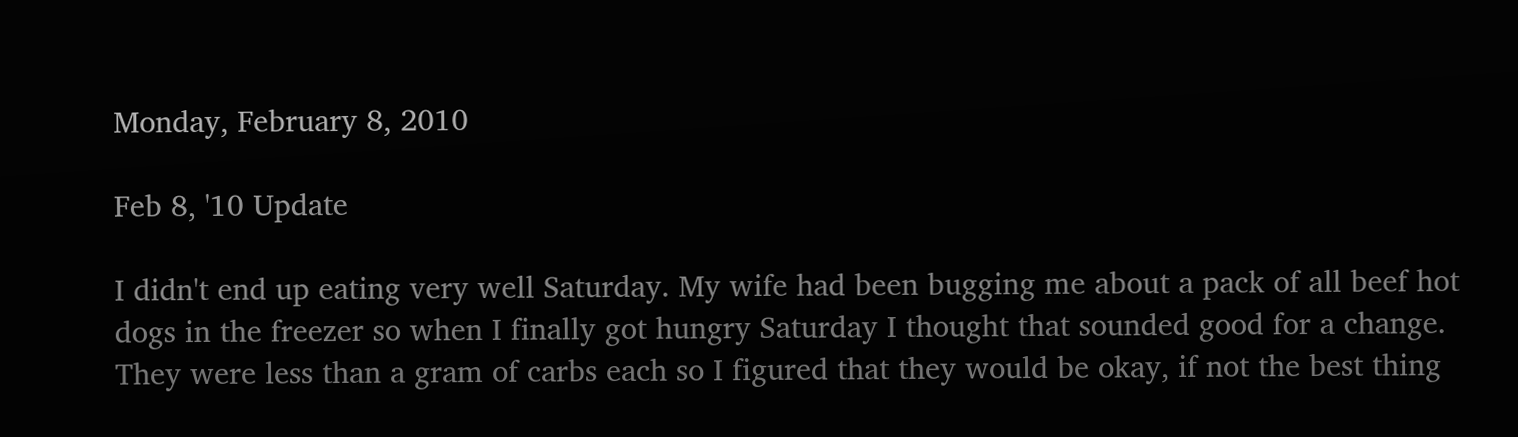Monday, February 8, 2010

Feb 8, '10 Update

I didn't end up eating very well Saturday. My wife had been bugging me about a pack of all beef hot dogs in the freezer so when I finally got hungry Saturday I thought that sounded good for a change. They were less than a gram of carbs each so I figured that they would be okay, if not the best thing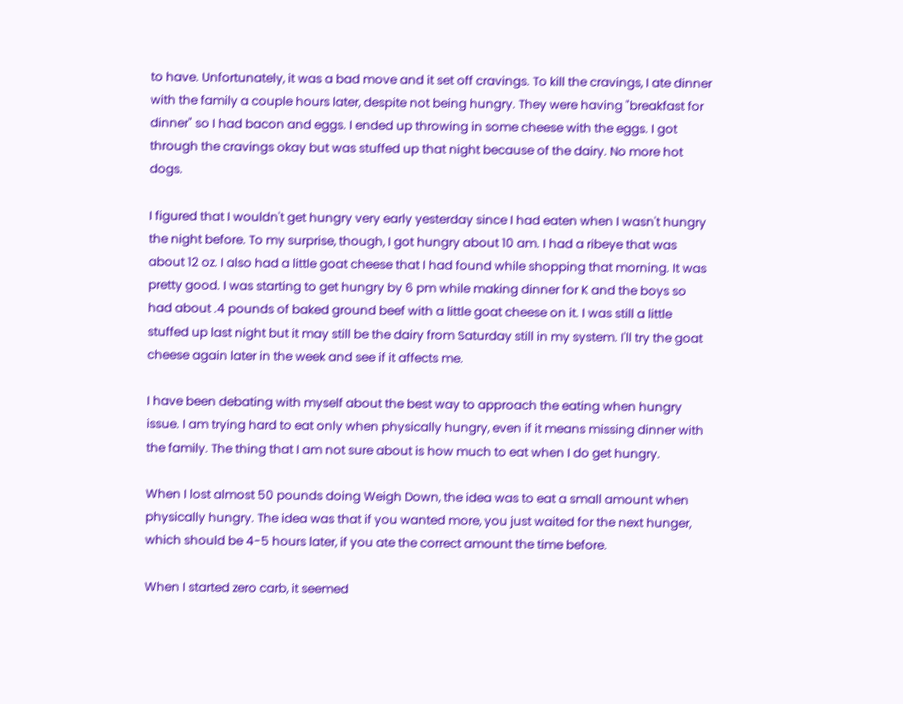to have. Unfortunately, it was a bad move and it set off cravings. To kill the cravings, I ate dinner with the family a couple hours later, despite not being hungry. They were having "breakfast for dinner" so I had bacon and eggs. I ended up throwing in some cheese with the eggs. I got through the cravings okay but was stuffed up that night because of the dairy. No more hot dogs.

I figured that I wouldn't get hungry very early yesterday since I had eaten when I wasn't hungry the night before. To my surprise, though, I got hungry about 10 am. I had a ribeye that was about 12 oz. I also had a little goat cheese that I had found while shopping that morning. It was pretty good. I was starting to get hungry by 6 pm while making dinner for K and the boys so had about .4 pounds of baked ground beef with a little goat cheese on it. I was still a little stuffed up last night but it may still be the dairy from Saturday still in my system. I'll try the goat cheese again later in the week and see if it affects me.

I have been debating with myself about the best way to approach the eating when hungry issue. I am trying hard to eat only when physically hungry, even if it means missing dinner with the family. The thing that I am not sure about is how much to eat when I do get hungry.

When I lost almost 50 pounds doing Weigh Down, the idea was to eat a small amount when physically hungry. The idea was that if you wanted more, you just waited for the next hunger, which should be 4-5 hours later, if you ate the correct amount the time before.

When I started zero carb, it seemed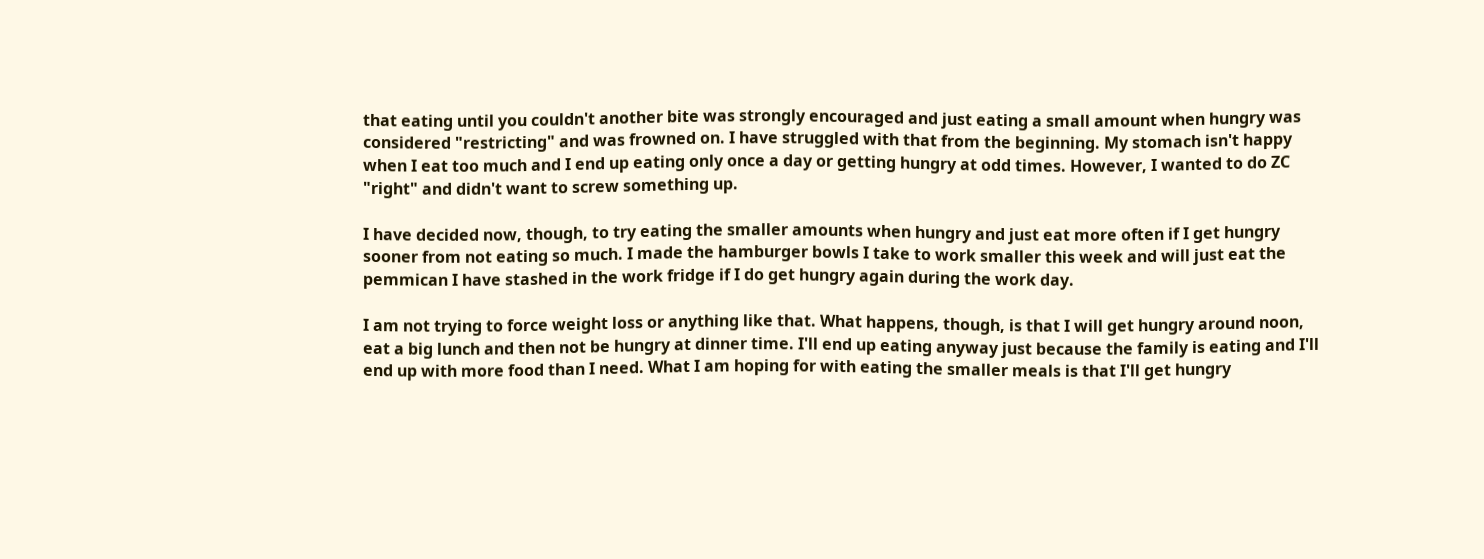that eating until you couldn't another bite was strongly encouraged and just eating a small amount when hungry was considered "restricting" and was frowned on. I have struggled with that from the beginning. My stomach isn't happy when I eat too much and I end up eating only once a day or getting hungry at odd times. However, I wanted to do ZC "right" and didn't want to screw something up.

I have decided now, though, to try eating the smaller amounts when hungry and just eat more often if I get hungry sooner from not eating so much. I made the hamburger bowls I take to work smaller this week and will just eat the pemmican I have stashed in the work fridge if I do get hungry again during the work day.

I am not trying to force weight loss or anything like that. What happens, though, is that I will get hungry around noon, eat a big lunch and then not be hungry at dinner time. I'll end up eating anyway just because the family is eating and I'll end up with more food than I need. What I am hoping for with eating the smaller meals is that I'll get hungry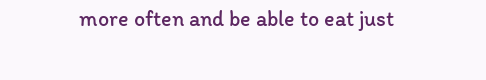more often and be able to eat just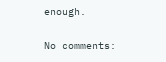enough.

No comments: